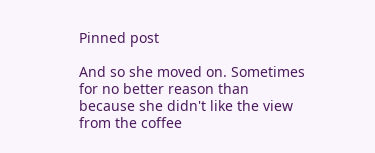Pinned post

And so she moved on. Sometimes for no better reason than because she didn't like the view from the coffee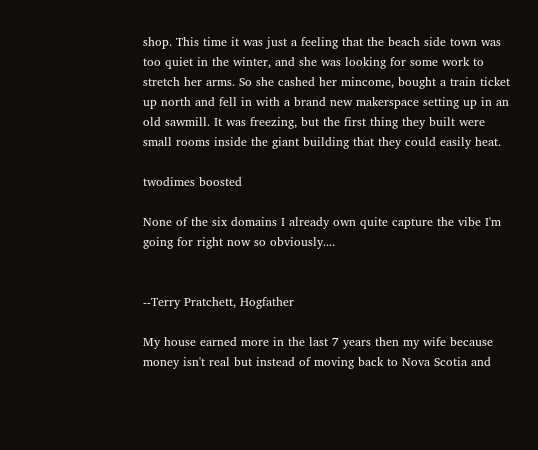shop. This time it was just a feeling that the beach side town was too quiet in the winter, and she was looking for some work to stretch her arms. So she cashed her mincome, bought a train ticket up north and fell in with a brand new makerspace setting up in an old sawmill. It was freezing, but the first thing they built were small rooms inside the giant building that they could easily heat.

twodimes boosted

None of the six domains I already own quite capture the vibe I'm going for right now so obviously....


--Terry Pratchett, Hogfather

My house earned more in the last 7 years then my wife because money isn't real but instead of moving back to Nova Scotia and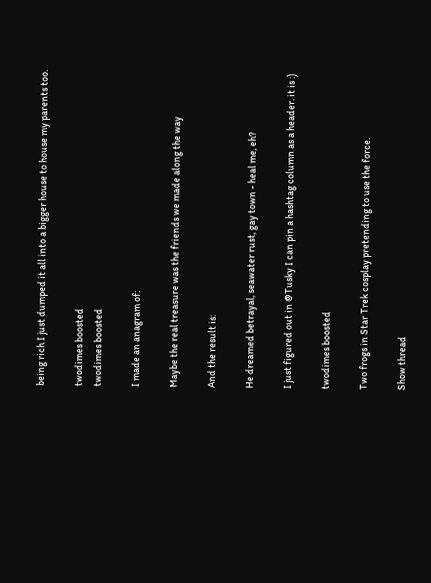being rich I just dumped it all into a bigger house to house my parents too.

twodimes boosted
twodimes boosted

I made an anagram of:

Maybe the real treasure was the friends we made along the way

And the result is:

He dreamed betrayal, seawater rust, gay town - heal me, eh?

I just figured out in @Tusky I can pin a hashtag column as a header. it is :)

twodimes boosted

Two frogs in Star Trek cosplay pretending to use the force.

Show thread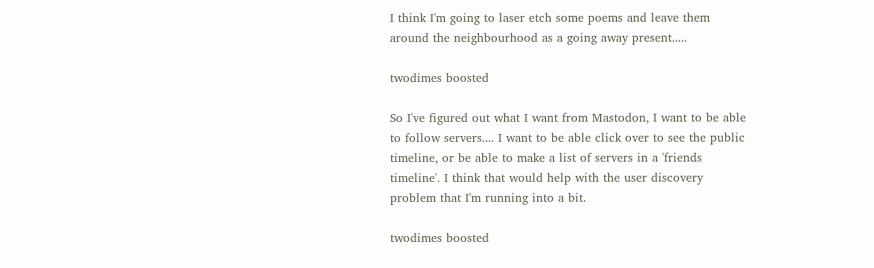I think I'm going to laser etch some poems and leave them around the neighbourhood as a going away present.....

twodimes boosted

So I've figured out what I want from Mastodon, I want to be able to follow servers.... I want to be able click over to see the public timeline, or be able to make a list of servers in a 'friends timeline'. I think that would help with the user discovery problem that I'm running into a bit.

twodimes boosted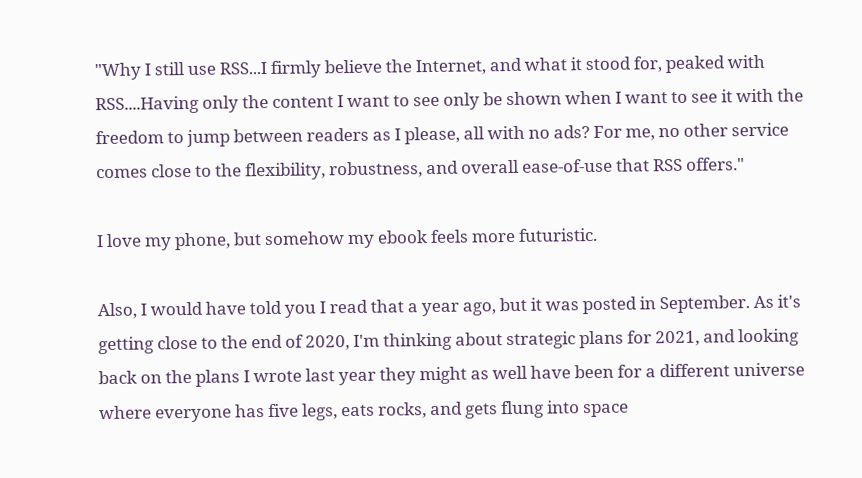"Why I still use RSS...I firmly believe the Internet, and what it stood for, peaked with RSS....Having only the content I want to see only be shown when I want to see it with the freedom to jump between readers as I please, all with no ads? For me, no other service comes close to the flexibility, robustness, and overall ease-of-use that RSS offers."

I love my phone, but somehow my ebook feels more futuristic.

Also, I would have told you I read that a year ago, but it was posted in September. As it's getting close to the end of 2020, I'm thinking about strategic plans for 2021, and looking back on the plans I wrote last year they might as well have been for a different universe where everyone has five legs, eats rocks, and gets flung into space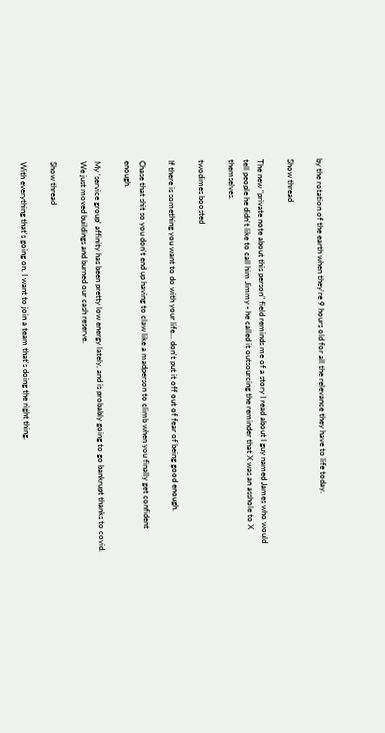by the rotation of the earth when they're 9 hours old for all the relevance they have to life today.

Show thread

The new "private note about this person" field reminds me of a story I read about I guy named James who would tell people he didn't like to call him Jimmy - he called it outsourcing the reminder that X was an asshole to X themselves.

twodimes boosted

If there is something you want to do with your life... don't put it off out of fear of being good enough.

Chase that shit so you don't end up having to claw like a madperson to climb when you finally get confident enough.

My 'service group' affinity has been pretty low energy lately, and is probably going to go bankrupt thanks to covid. We just moved buildings and burned our cash reserve.

Show thread

With everything that's going on, I want to join a team that's doing the right thing.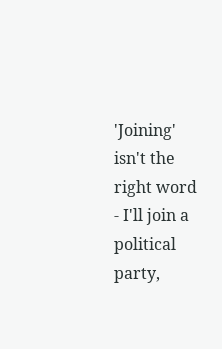'Joining' isn't the right word - I'll join a political party,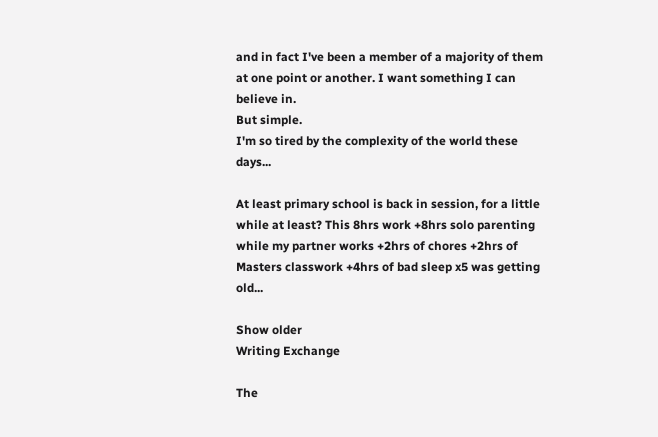and in fact I've been a member of a majority of them at one point or another. I want something I can believe in.
But simple.
I'm so tired by the complexity of the world these days...

At least primary school is back in session, for a little while at least? This 8hrs work +8hrs solo parenting while my partner works +2hrs of chores +2hrs of Masters classwork +4hrs of bad sleep x5 was getting old...

Show older
Writing Exchange

The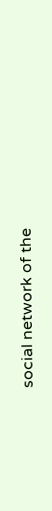social network of the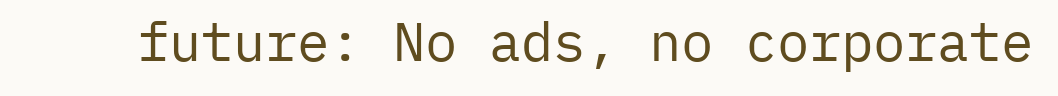future: No ads, no corporate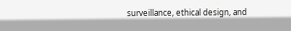surveillance, ethical design, and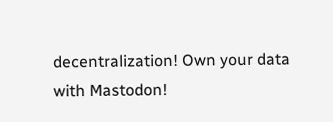decentralization! Own your data with Mastodon!